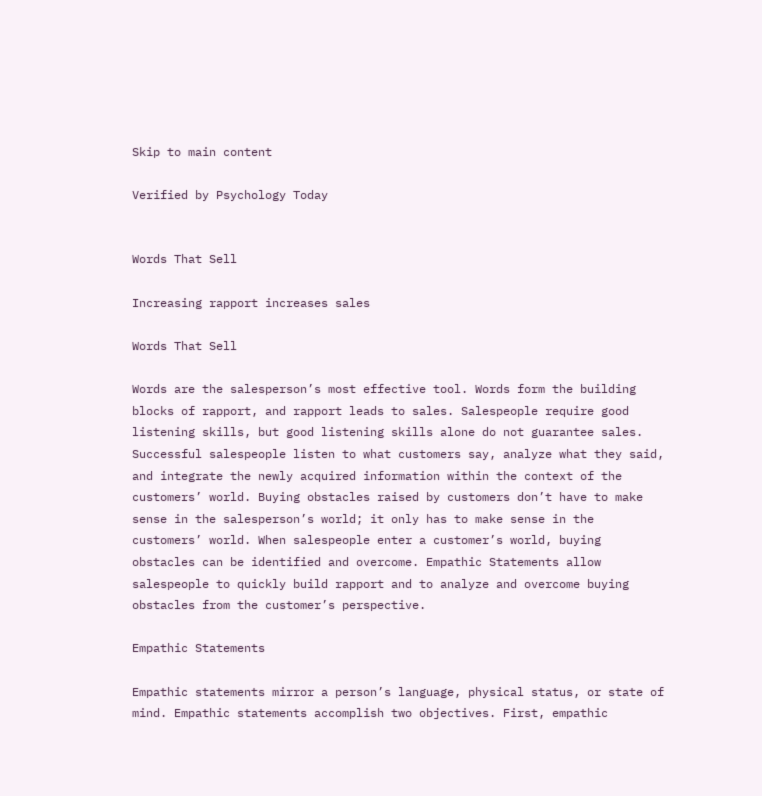Skip to main content

Verified by Psychology Today


Words That Sell

Increasing rapport increases sales

Words That Sell

Words are the salesperson’s most effective tool. Words form the building blocks of rapport, and rapport leads to sales. Salespeople require good listening skills, but good listening skills alone do not guarantee sales. Successful salespeople listen to what customers say, analyze what they said, and integrate the newly acquired information within the context of the customers’ world. Buying obstacles raised by customers don’t have to make sense in the salesperson’s world; it only has to make sense in the customers’ world. When salespeople enter a customer’s world, buying obstacles can be identified and overcome. Empathic Statements allow salespeople to quickly build rapport and to analyze and overcome buying obstacles from the customer’s perspective.

Empathic Statements

Empathic statements mirror a person’s language, physical status, or state of mind. Empathic statements accomplish two objectives. First, empathic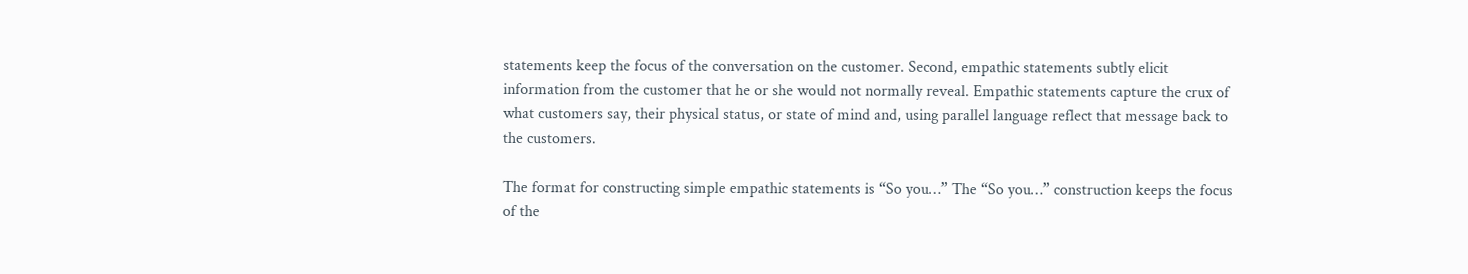statements keep the focus of the conversation on the customer. Second, empathic statements subtly elicit information from the customer that he or she would not normally reveal. Empathic statements capture the crux of what customers say, their physical status, or state of mind and, using parallel language reflect that message back to the customers.

The format for constructing simple empathic statements is “So you…” The “So you…” construction keeps the focus of the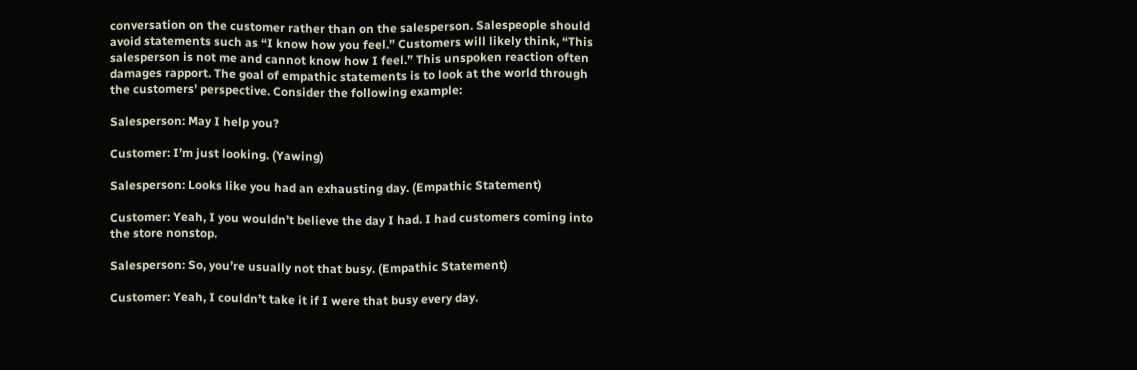conversation on the customer rather than on the salesperson. Salespeople should avoid statements such as “I know how you feel.” Customers will likely think, “This salesperson is not me and cannot know how I feel.” This unspoken reaction often damages rapport. The goal of empathic statements is to look at the world through the customers’ perspective. Consider the following example:

Salesperson: May I help you?

Customer: I’m just looking. (Yawing)

Salesperson: Looks like you had an exhausting day. (Empathic Statement)

Customer: Yeah, I you wouldn’t believe the day I had. I had customers coming into the store nonstop.

Salesperson: So, you’re usually not that busy. (Empathic Statement)

Customer: Yeah, I couldn’t take it if I were that busy every day.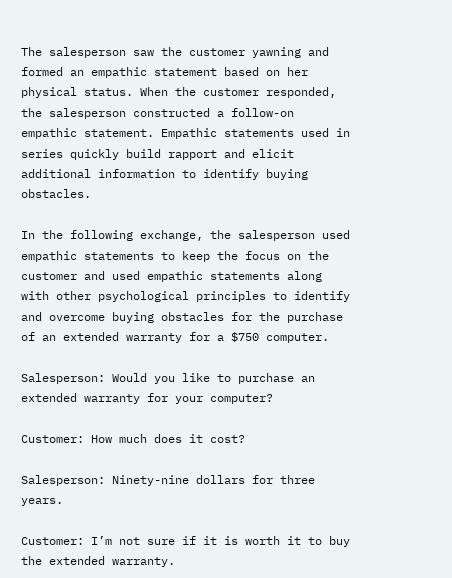The salesperson saw the customer yawning and formed an empathic statement based on her physical status. When the customer responded, the salesperson constructed a follow-on empathic statement. Empathic statements used in series quickly build rapport and elicit additional information to identify buying obstacles.

In the following exchange, the salesperson used empathic statements to keep the focus on the customer and used empathic statements along with other psychological principles to identify and overcome buying obstacles for the purchase of an extended warranty for a $750 computer.

Salesperson: Would you like to purchase an extended warranty for your computer?

Customer: How much does it cost?

Salesperson: Ninety-nine dollars for three years.

Customer: I’m not sure if it is worth it to buy the extended warranty.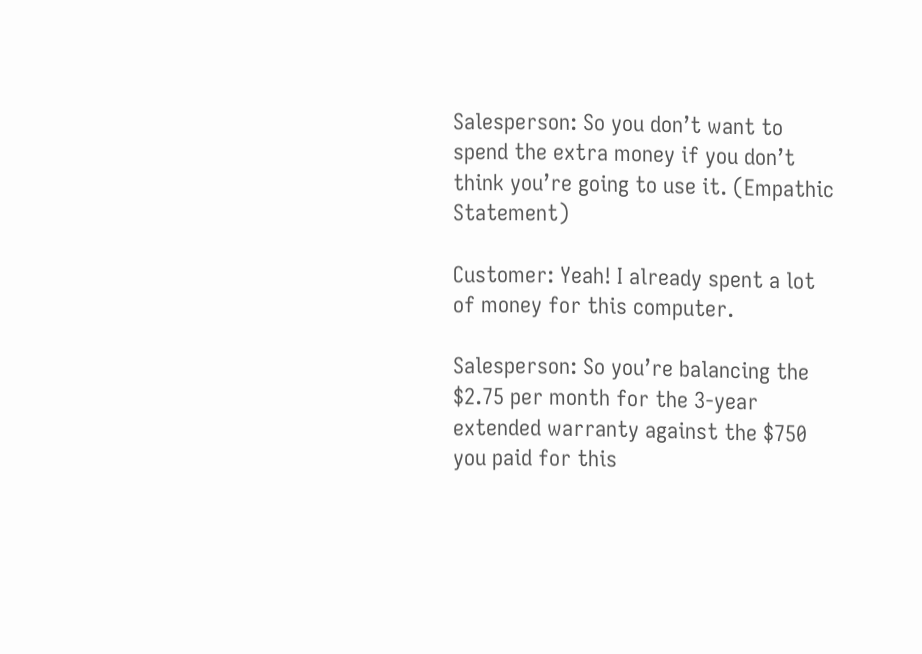Salesperson: So you don’t want to spend the extra money if you don’t think you’re going to use it. (Empathic Statement)

Customer: Yeah! I already spent a lot of money for this computer.

Salesperson: So you’re balancing the $2.75 per month for the 3-year extended warranty against the $750 you paid for this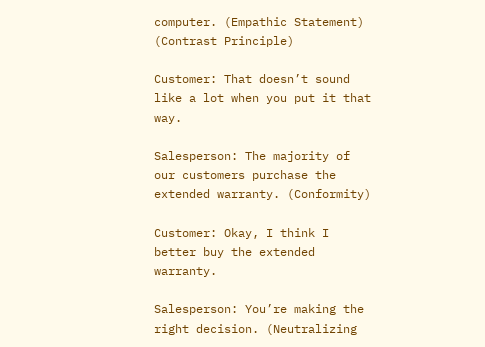computer. (Empathic Statement) (Contrast Principle)

Customer: That doesn’t sound like a lot when you put it that way.

Salesperson: The majority of our customers purchase the extended warranty. (Conformity)

Customer: Okay, I think I better buy the extended warranty.

Salesperson: You’re making the right decision. (Neutralizing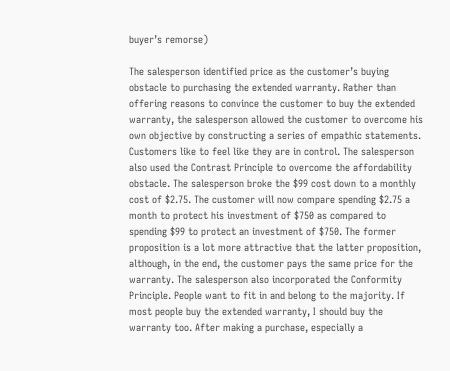buyer’s remorse)

The salesperson identified price as the customer’s buying obstacle to purchasing the extended warranty. Rather than offering reasons to convince the customer to buy the extended warranty, the salesperson allowed the customer to overcome his own objective by constructing a series of empathic statements. Customers like to feel like they are in control. The salesperson also used the Contrast Principle to overcome the affordability obstacle. The salesperson broke the $99 cost down to a monthly cost of $2.75. The customer will now compare spending $2.75 a month to protect his investment of $750 as compared to spending $99 to protect an investment of $750. The former proposition is a lot more attractive that the latter proposition, although, in the end, the customer pays the same price for the warranty. The salesperson also incorporated the Conformity Principle. People want to fit in and belong to the majority. If most people buy the extended warranty, I should buy the warranty too. After making a purchase, especially a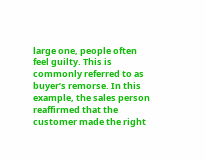large one, people often feel guilty. This is commonly referred to as buyer’s remorse. In this example, the sales person reaffirmed that the customer made the right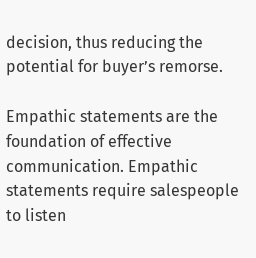decision, thus reducing the potential for buyer’s remorse.

Empathic statements are the foundation of effective communication. Empathic statements require salespeople to listen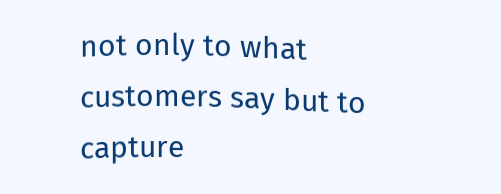not only to what customers say but to capture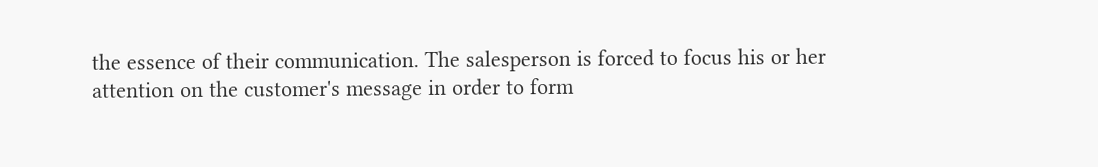the essence of their communication. The salesperson is forced to focus his or her attention on the customer's message in order to form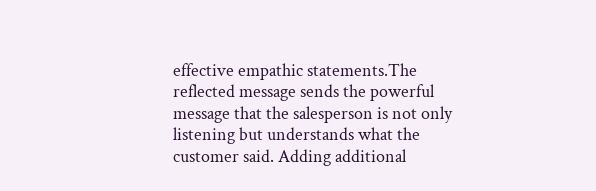effective empathic statements.The reflected message sends the powerful message that the salesperson is not only listening but understands what the customer said. Adding additional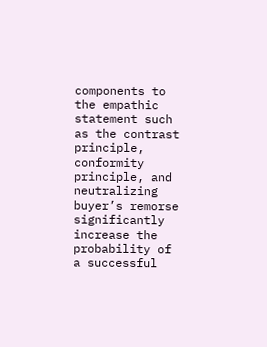components to the empathic statement such as the contrast principle, conformity principle, and neutralizing buyer’s remorse significantly increase the probability of a successful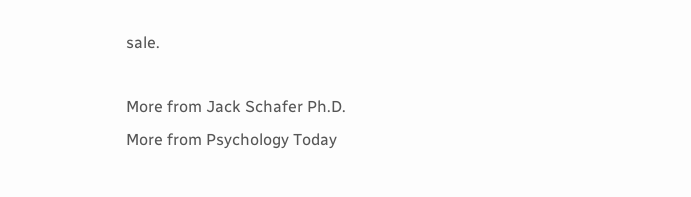sale.

More from Jack Schafer Ph.D.
More from Psychology Today